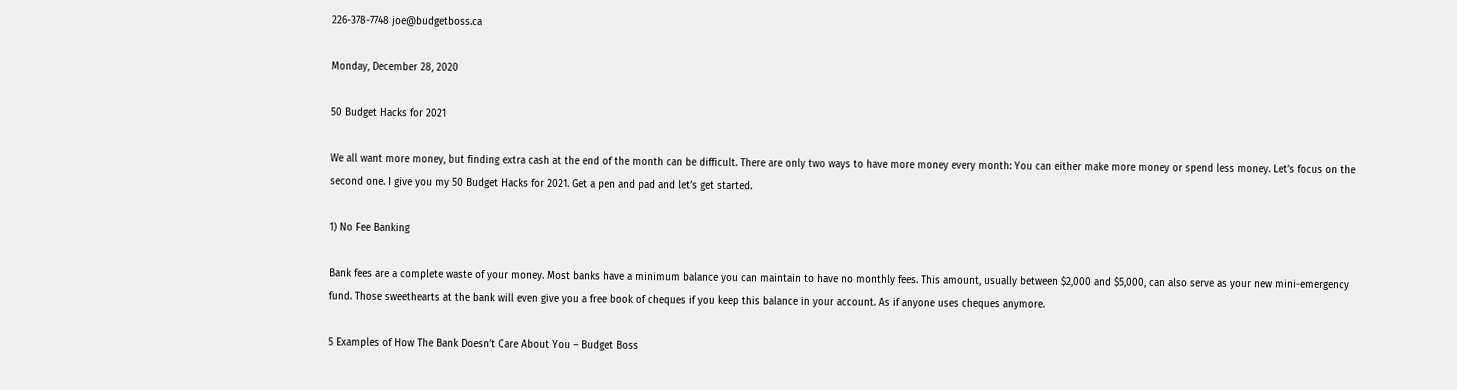226-378-7748 joe@budgetboss.ca

Monday, December 28, 2020

50 Budget Hacks for 2021

We all want more money, but finding extra cash at the end of the month can be difficult. There are only two ways to have more money every month: You can either make more money or spend less money. Let’s focus on the second one. I give you my 50 Budget Hacks for 2021. Get a pen and pad and let’s get started.

1) No Fee Banking

Bank fees are a complete waste of your money. Most banks have a minimum balance you can maintain to have no monthly fees. This amount, usually between $2,000 and $5,000, can also serve as your new mini-emergency fund. Those sweethearts at the bank will even give you a free book of cheques if you keep this balance in your account. As if anyone uses cheques anymore.

5 Examples of How The Bank Doesn’t Care About You – Budget Boss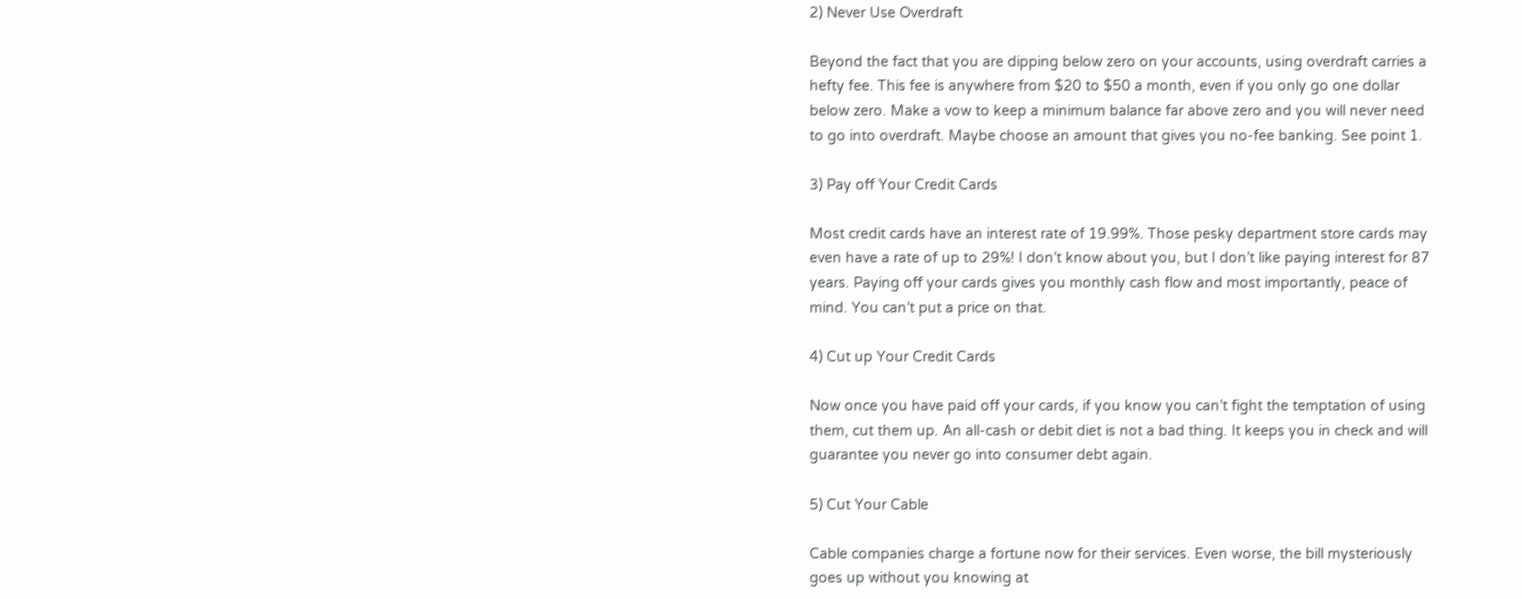2) Never Use Overdraft

Beyond the fact that you are dipping below zero on your accounts, using overdraft carries a hefty fee. This fee is anywhere from $20 to $50 a month, even if you only go one dollar below zero. Make a vow to keep a minimum balance far above zero and you will never need to go into overdraft. Maybe choose an amount that gives you no-fee banking. See point 1.

3) Pay off Your Credit Cards

Most credit cards have an interest rate of 19.99%. Those pesky department store cards may even have a rate of up to 29%! I don’t know about you, but I don’t like paying interest for 87 years. Paying off your cards gives you monthly cash flow and most importantly, peace of mind. You can’t put a price on that.

4) Cut up Your Credit Cards

Now once you have paid off your cards, if you know you can’t fight the temptation of using them, cut them up. An all-cash or debit diet is not a bad thing. It keeps you in check and will guarantee you never go into consumer debt again.

5) Cut Your Cable

Cable companies charge a fortune now for their services. Even worse, the bill mysteriously goes up without you knowing at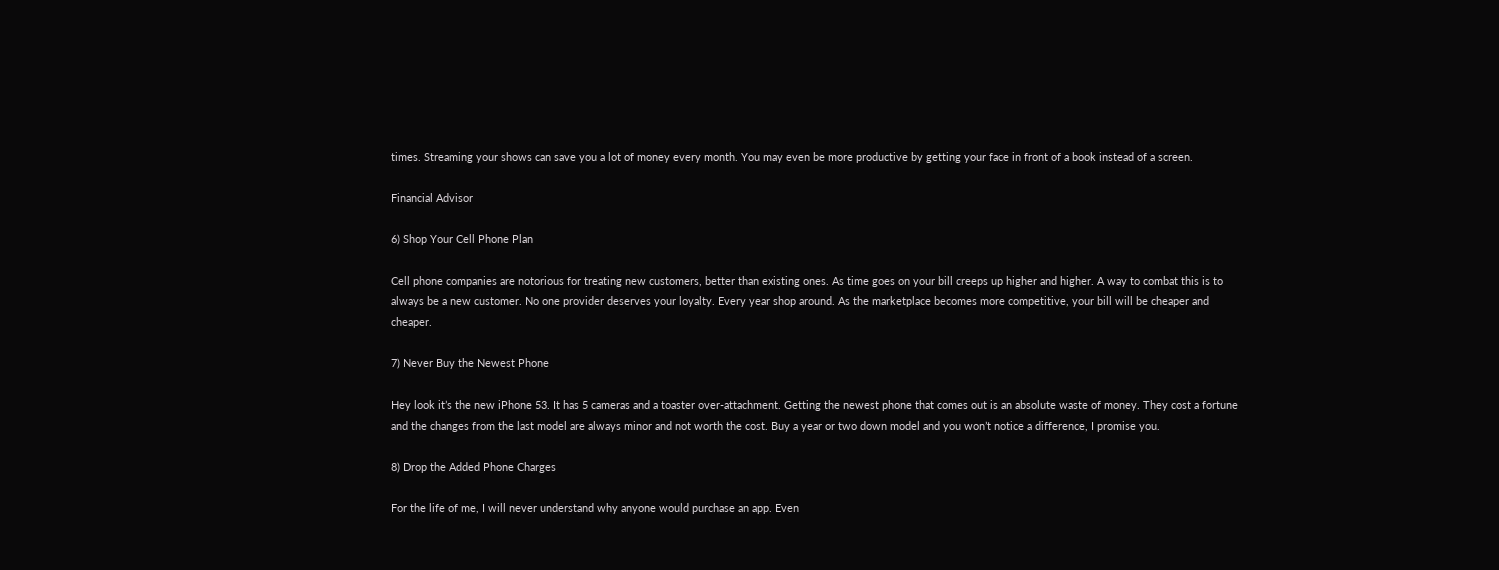times. Streaming your shows can save you a lot of money every month. You may even be more productive by getting your face in front of a book instead of a screen.

Financial Advisor

6) Shop Your Cell Phone Plan

Cell phone companies are notorious for treating new customers, better than existing ones. As time goes on your bill creeps up higher and higher. A way to combat this is to always be a new customer. No one provider deserves your loyalty. Every year shop around. As the marketplace becomes more competitive, your bill will be cheaper and cheaper.

7) Never Buy the Newest Phone

Hey look it’s the new iPhone 53. It has 5 cameras and a toaster over-attachment. Getting the newest phone that comes out is an absolute waste of money. They cost a fortune and the changes from the last model are always minor and not worth the cost. Buy a year or two down model and you won’t notice a difference, I promise you.

8) Drop the Added Phone Charges

For the life of me, I will never understand why anyone would purchase an app. Even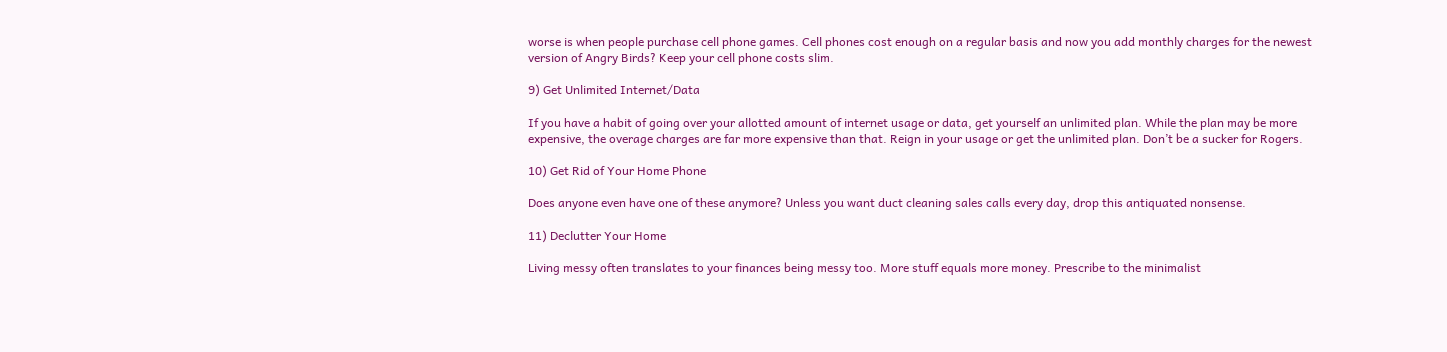worse is when people purchase cell phone games. Cell phones cost enough on a regular basis and now you add monthly charges for the newest version of Angry Birds? Keep your cell phone costs slim.

9) Get Unlimited Internet/Data

If you have a habit of going over your allotted amount of internet usage or data, get yourself an unlimited plan. While the plan may be more expensive, the overage charges are far more expensive than that. Reign in your usage or get the unlimited plan. Don’t be a sucker for Rogers.

10) Get Rid of Your Home Phone

Does anyone even have one of these anymore? Unless you want duct cleaning sales calls every day, drop this antiquated nonsense.

11) Declutter Your Home

Living messy often translates to your finances being messy too. More stuff equals more money. Prescribe to the minimalist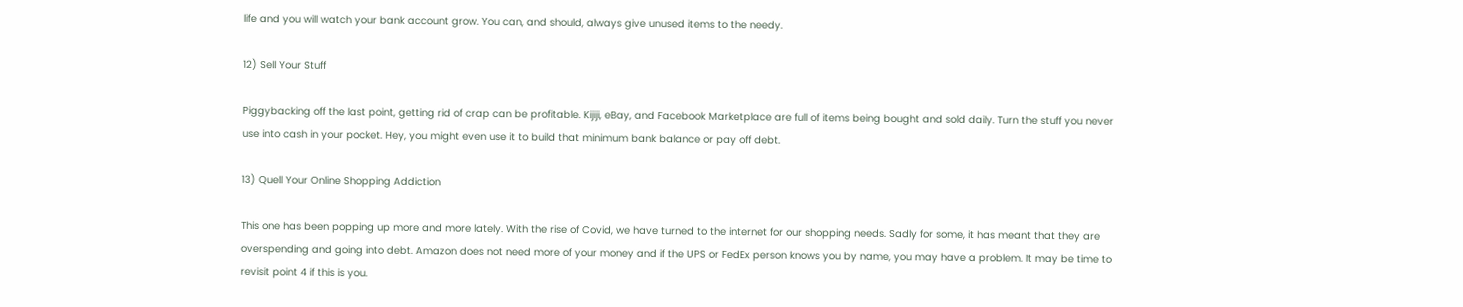life and you will watch your bank account grow. You can, and should, always give unused items to the needy.

12) Sell Your Stuff

Piggybacking off the last point, getting rid of crap can be profitable. Kijiji, eBay, and Facebook Marketplace are full of items being bought and sold daily. Turn the stuff you never use into cash in your pocket. Hey, you might even use it to build that minimum bank balance or pay off debt.

13) Quell Your Online Shopping Addiction

This one has been popping up more and more lately. With the rise of Covid, we have turned to the internet for our shopping needs. Sadly for some, it has meant that they are overspending and going into debt. Amazon does not need more of your money and if the UPS or FedEx person knows you by name, you may have a problem. It may be time to revisit point 4 if this is you.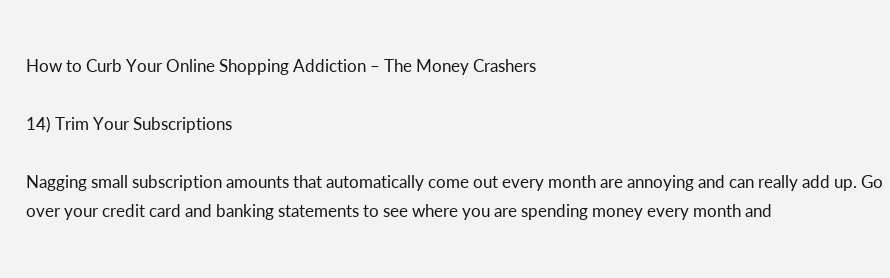How to Curb Your Online Shopping Addiction – The Money Crashers

14) Trim Your Subscriptions

Nagging small subscription amounts that automatically come out every month are annoying and can really add up. Go over your credit card and banking statements to see where you are spending money every month and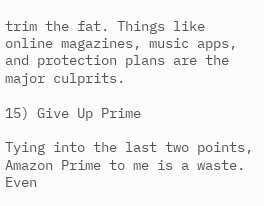trim the fat. Things like online magazines, music apps, and protection plans are the major culprits.

15) Give Up Prime

Tying into the last two points, Amazon Prime to me is a waste. Even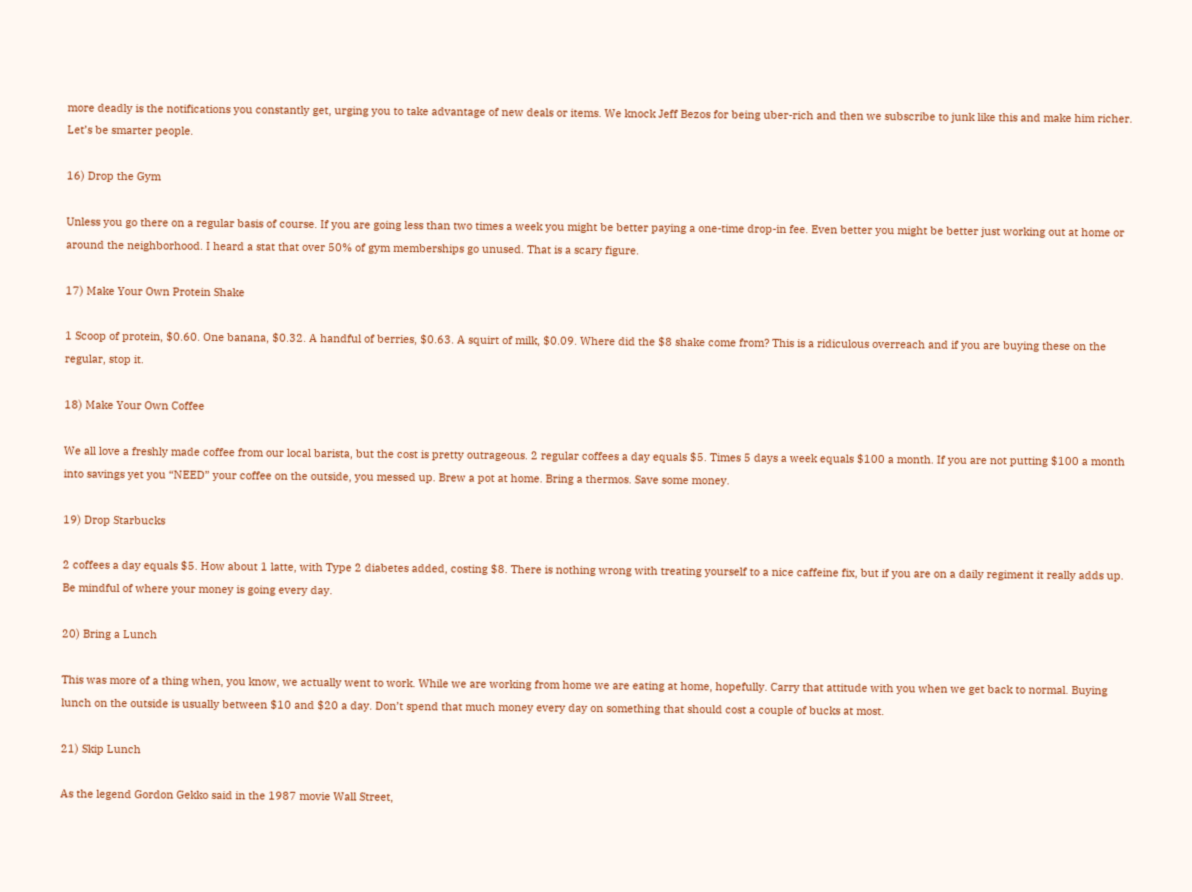more deadly is the notifications you constantly get, urging you to take advantage of new deals or items. We knock Jeff Bezos for being uber-rich and then we subscribe to junk like this and make him richer. Let’s be smarter people.

16) Drop the Gym

Unless you go there on a regular basis of course. If you are going less than two times a week you might be better paying a one-time drop-in fee. Even better you might be better just working out at home or around the neighborhood. I heard a stat that over 50% of gym memberships go unused. That is a scary figure.

17) Make Your Own Protein Shake

1 Scoop of protein, $0.60. One banana, $0.32. A handful of berries, $0.63. A squirt of milk, $0.09. Where did the $8 shake come from? This is a ridiculous overreach and if you are buying these on the regular, stop it.

18) Make Your Own Coffee

We all love a freshly made coffee from our local barista, but the cost is pretty outrageous. 2 regular coffees a day equals $5. Times 5 days a week equals $100 a month. If you are not putting $100 a month into savings yet you “NEED” your coffee on the outside, you messed up. Brew a pot at home. Bring a thermos. Save some money.

19) Drop Starbucks

2 coffees a day equals $5. How about 1 latte, with Type 2 diabetes added, costing $8. There is nothing wrong with treating yourself to a nice caffeine fix, but if you are on a daily regiment it really adds up. Be mindful of where your money is going every day.

20) Bring a Lunch

This was more of a thing when, you know, we actually went to work. While we are working from home we are eating at home, hopefully. Carry that attitude with you when we get back to normal. Buying lunch on the outside is usually between $10 and $20 a day. Don’t spend that much money every day on something that should cost a couple of bucks at most.

21) Skip Lunch

As the legend Gordon Gekko said in the 1987 movie Wall Street,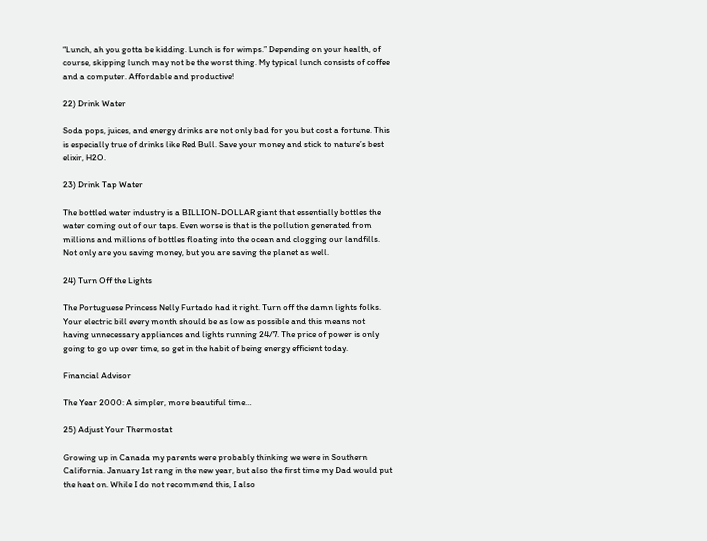“Lunch, ah you gotta be kidding. Lunch is for wimps.” Depending on your health, of course, skipping lunch may not be the worst thing. My typical lunch consists of coffee and a computer. Affordable and productive!

22) Drink Water

Soda pops, juices, and energy drinks are not only bad for you but cost a fortune. This is especially true of drinks like Red Bull. Save your money and stick to nature’s best elixir, H2O.

23) Drink Tap Water

The bottled water industry is a BILLION-DOLLAR giant that essentially bottles the water coming out of our taps. Even worse is that is the pollution generated from millions and millions of bottles floating into the ocean and clogging our landfills. Not only are you saving money, but you are saving the planet as well.

24) Turn Off the Lights

The Portuguese Princess Nelly Furtado had it right. Turn off the damn lights folks. Your electric bill every month should be as low as possible and this means not having unnecessary appliances and lights running 24/7. The price of power is only going to go up over time, so get in the habit of being energy efficient today.

Financial Advisor

The Year 2000: A simpler, more beautiful time…

25) Adjust Your Thermostat

Growing up in Canada my parents were probably thinking we were in Southern California. January 1st rang in the new year, but also the first time my Dad would put the heat on. While I do not recommend this, I also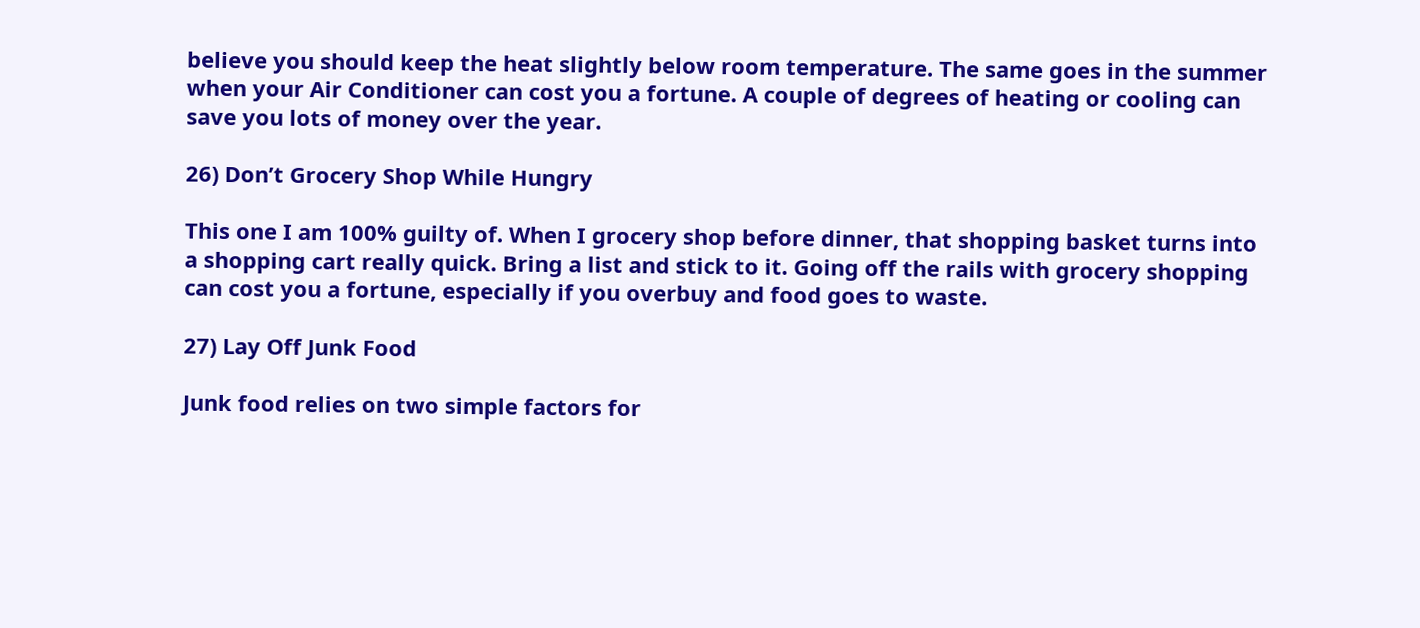believe you should keep the heat slightly below room temperature. The same goes in the summer when your Air Conditioner can cost you a fortune. A couple of degrees of heating or cooling can save you lots of money over the year.

26) Don’t Grocery Shop While Hungry

This one I am 100% guilty of. When I grocery shop before dinner, that shopping basket turns into a shopping cart really quick. Bring a list and stick to it. Going off the rails with grocery shopping can cost you a fortune, especially if you overbuy and food goes to waste.

27) Lay Off Junk Food

Junk food relies on two simple factors for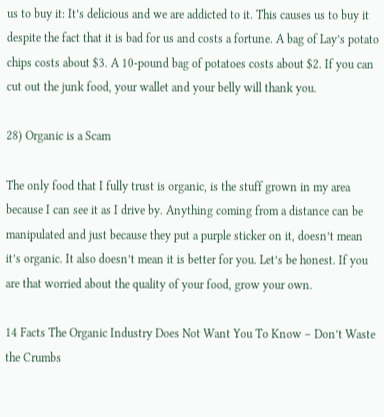us to buy it: It’s delicious and we are addicted to it. This causes us to buy it despite the fact that it is bad for us and costs a fortune. A bag of Lay’s potato chips costs about $3. A 10-pound bag of potatoes costs about $2. If you can cut out the junk food, your wallet and your belly will thank you.

28) Organic is a Scam

The only food that I fully trust is organic, is the stuff grown in my area because I can see it as I drive by. Anything coming from a distance can be manipulated and just because they put a purple sticker on it, doesn’t mean it’s organic. It also doesn’t mean it is better for you. Let’s be honest. If you are that worried about the quality of your food, grow your own.

14 Facts The Organic Industry Does Not Want You To Know – Don’t Waste the Crumbs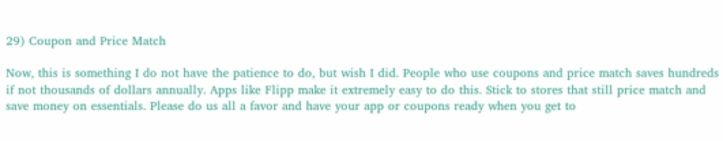29) Coupon and Price Match

Now, this is something I do not have the patience to do, but wish I did. People who use coupons and price match saves hundreds if not thousands of dollars annually. Apps like Flipp make it extremely easy to do this. Stick to stores that still price match and save money on essentials. Please do us all a favor and have your app or coupons ready when you get to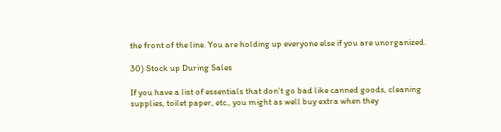the front of the line. You are holding up everyone else if you are unorganized.

30) Stock up During Sales

If you have a list of essentials that don’t go bad like canned goods, cleaning supplies, toilet paper, etc., you might as well buy extra when they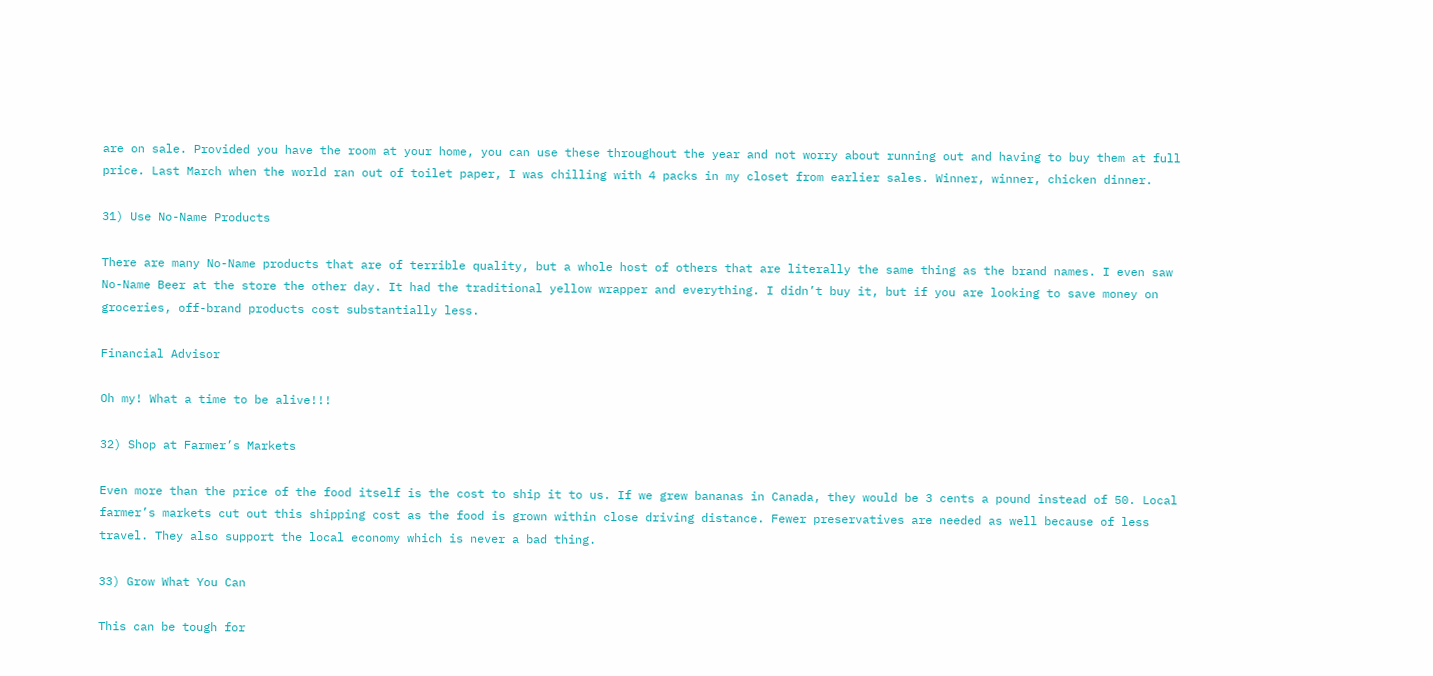are on sale. Provided you have the room at your home, you can use these throughout the year and not worry about running out and having to buy them at full price. Last March when the world ran out of toilet paper, I was chilling with 4 packs in my closet from earlier sales. Winner, winner, chicken dinner.

31) Use No-Name Products

There are many No-Name products that are of terrible quality, but a whole host of others that are literally the same thing as the brand names. I even saw No-Name Beer at the store the other day. It had the traditional yellow wrapper and everything. I didn’t buy it, but if you are looking to save money on groceries, off-brand products cost substantially less.

Financial Advisor

Oh my! What a time to be alive!!!

32) Shop at Farmer’s Markets

Even more than the price of the food itself is the cost to ship it to us. If we grew bananas in Canada, they would be 3 cents a pound instead of 50. Local farmer’s markets cut out this shipping cost as the food is grown within close driving distance. Fewer preservatives are needed as well because of less travel. They also support the local economy which is never a bad thing.

33) Grow What You Can

This can be tough for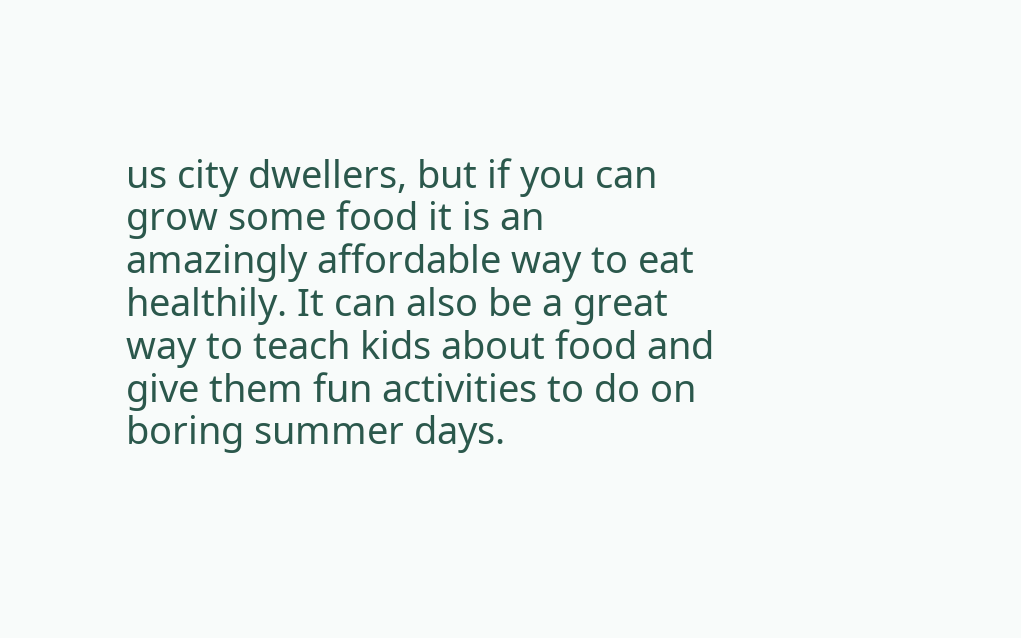us city dwellers, but if you can grow some food it is an amazingly affordable way to eat healthily. It can also be a great way to teach kids about food and give them fun activities to do on boring summer days.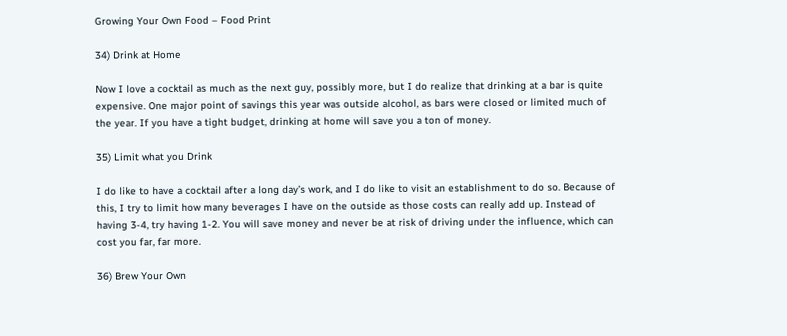Growing Your Own Food – Food Print

34) Drink at Home

Now I love a cocktail as much as the next guy, possibly more, but I do realize that drinking at a bar is quite expensive. One major point of savings this year was outside alcohol, as bars were closed or limited much of the year. If you have a tight budget, drinking at home will save you a ton of money.

35) Limit what you Drink

I do like to have a cocktail after a long day’s work, and I do like to visit an establishment to do so. Because of this, I try to limit how many beverages I have on the outside as those costs can really add up. Instead of having 3-4, try having 1-2. You will save money and never be at risk of driving under the influence, which can cost you far, far more.

36) Brew Your Own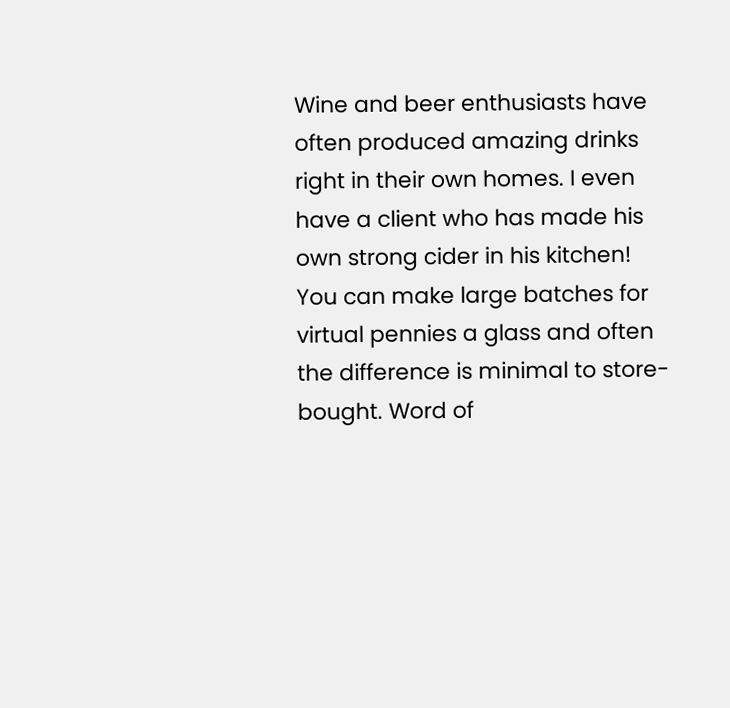Wine and beer enthusiasts have often produced amazing drinks right in their own homes. I even have a client who has made his own strong cider in his kitchen! You can make large batches for virtual pennies a glass and often the difference is minimal to store-bought. Word of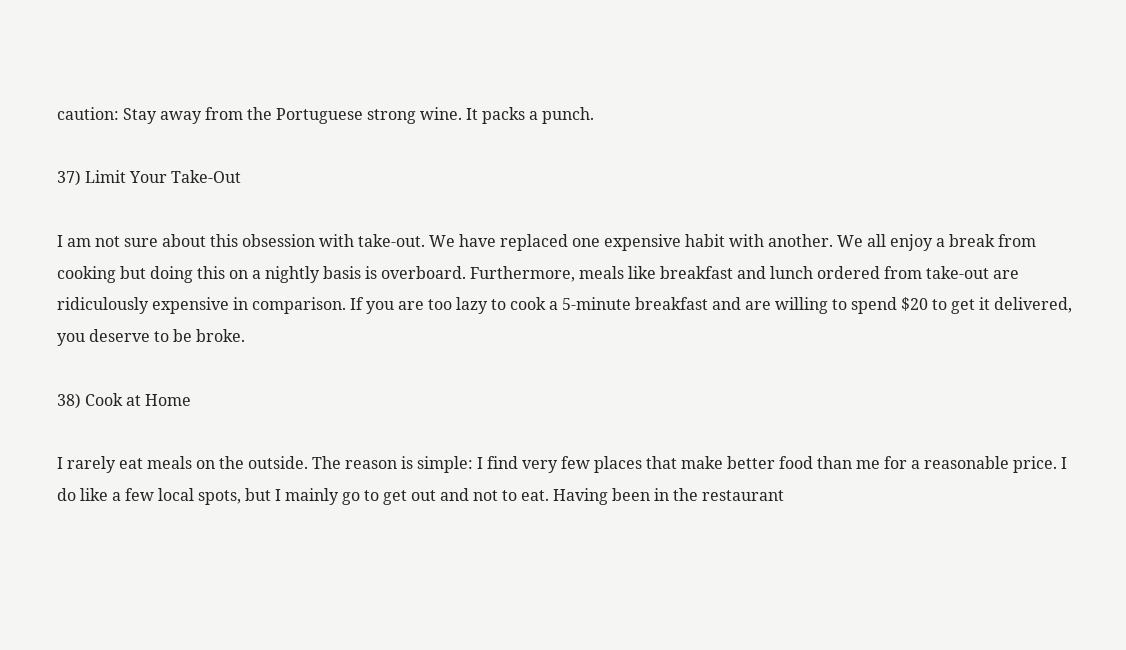caution: Stay away from the Portuguese strong wine. It packs a punch.

37) Limit Your Take-Out

I am not sure about this obsession with take-out. We have replaced one expensive habit with another. We all enjoy a break from cooking but doing this on a nightly basis is overboard. Furthermore, meals like breakfast and lunch ordered from take-out are ridiculously expensive in comparison. If you are too lazy to cook a 5-minute breakfast and are willing to spend $20 to get it delivered, you deserve to be broke.

38) Cook at Home

I rarely eat meals on the outside. The reason is simple: I find very few places that make better food than me for a reasonable price. I do like a few local spots, but I mainly go to get out and not to eat. Having been in the restaurant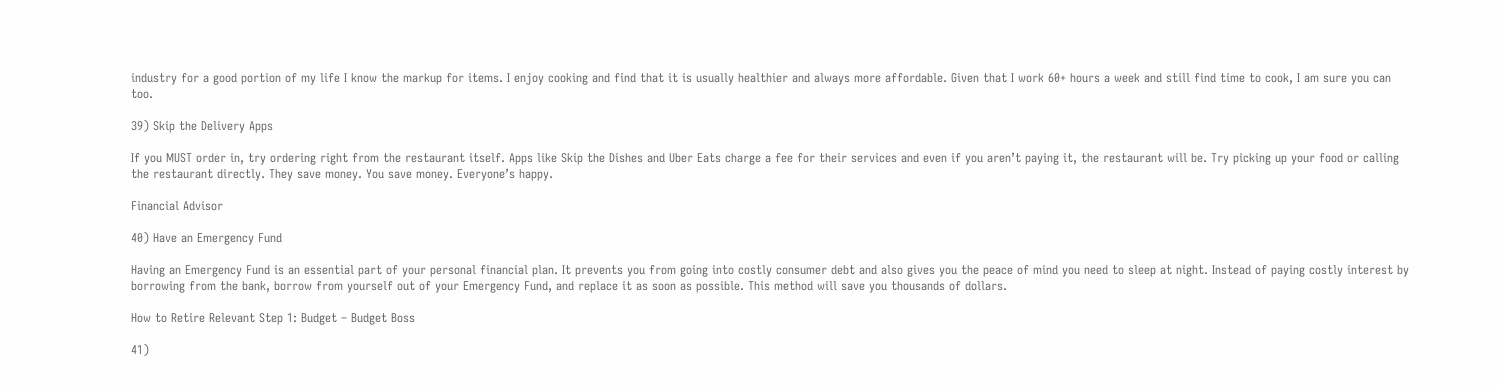industry for a good portion of my life I know the markup for items. I enjoy cooking and find that it is usually healthier and always more affordable. Given that I work 60+ hours a week and still find time to cook, I am sure you can too.

39) Skip the Delivery Apps

If you MUST order in, try ordering right from the restaurant itself. Apps like Skip the Dishes and Uber Eats charge a fee for their services and even if you aren’t paying it, the restaurant will be. Try picking up your food or calling the restaurant directly. They save money. You save money. Everyone’s happy.

Financial Advisor

40) Have an Emergency Fund

Having an Emergency Fund is an essential part of your personal financial plan. It prevents you from going into costly consumer debt and also gives you the peace of mind you need to sleep at night. Instead of paying costly interest by borrowing from the bank, borrow from yourself out of your Emergency Fund, and replace it as soon as possible. This method will save you thousands of dollars.

How to Retire Relevant Step 1: Budget – Budget Boss

41)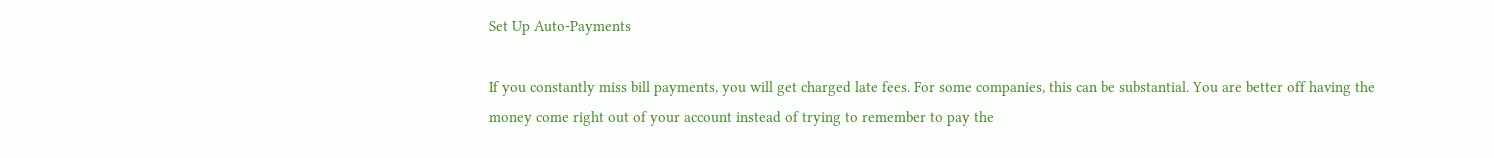Set Up Auto-Payments

If you constantly miss bill payments, you will get charged late fees. For some companies, this can be substantial. You are better off having the money come right out of your account instead of trying to remember to pay the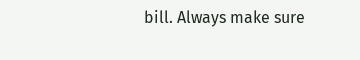bill. Always make sure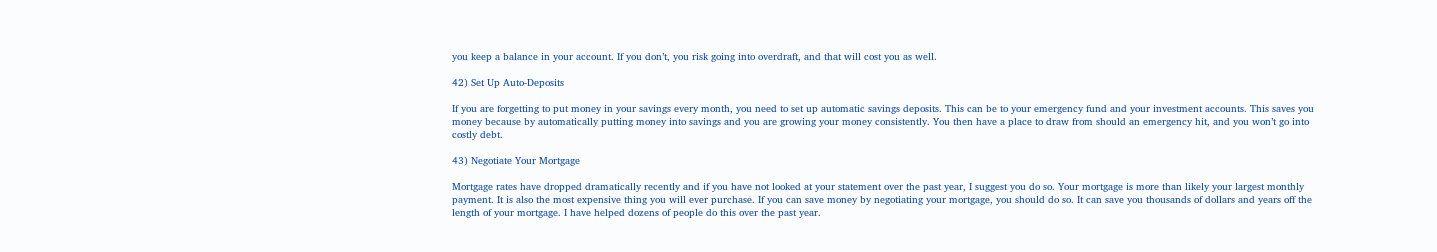you keep a balance in your account. If you don’t, you risk going into overdraft, and that will cost you as well.

42) Set Up Auto-Deposits

If you are forgetting to put money in your savings every month, you need to set up automatic savings deposits. This can be to your emergency fund and your investment accounts. This saves you money because by automatically putting money into savings and you are growing your money consistently. You then have a place to draw from should an emergency hit, and you won’t go into costly debt.

43) Negotiate Your Mortgage

Mortgage rates have dropped dramatically recently and if you have not looked at your statement over the past year, I suggest you do so. Your mortgage is more than likely your largest monthly payment. It is also the most expensive thing you will ever purchase. If you can save money by negotiating your mortgage, you should do so. It can save you thousands of dollars and years off the length of your mortgage. I have helped dozens of people do this over the past year.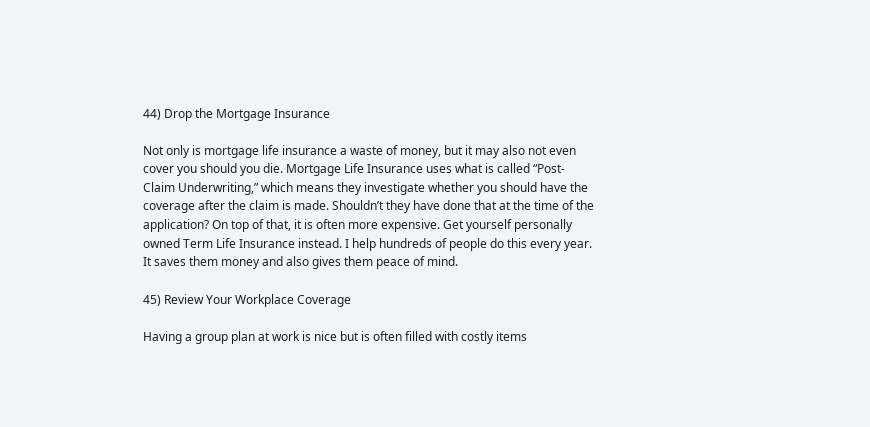44) Drop the Mortgage Insurance

Not only is mortgage life insurance a waste of money, but it may also not even cover you should you die. Mortgage Life Insurance uses what is called “Post-Claim Underwriting,” which means they investigate whether you should have the coverage after the claim is made. Shouldn’t they have done that at the time of the application? On top of that, it is often more expensive. Get yourself personally owned Term Life Insurance instead. I help hundreds of people do this every year. It saves them money and also gives them peace of mind.

45) Review Your Workplace Coverage

Having a group plan at work is nice but is often filled with costly items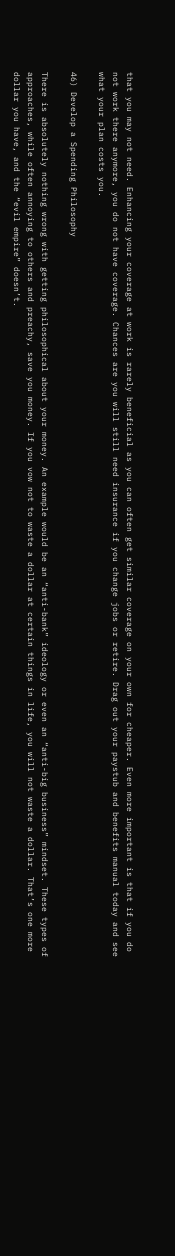that you may not need. Enhancing your coverage at work is rarely beneficial as you can often get similar coverage on your own for cheaper. Even more important is that if you do not work there anymore, you do not have coverage. Chances are you will still need insurance if you change jobs or retire. Drag out your paystub and benefits manual today and see what your plan costs you.

46) Develop a Spending Philosophy

There is absolutely nothing wrong with getting philosophical about your money. An example would be an “anti-bank” ideology or even an “anti-big business” mindset. These types of approaches, while often annoying to others and preachy, save you money. If you vow not to waste a dollar at certain things in life, you will not waste a dollar. That’s one more dollar you have, and the “evil empire” doesn’t.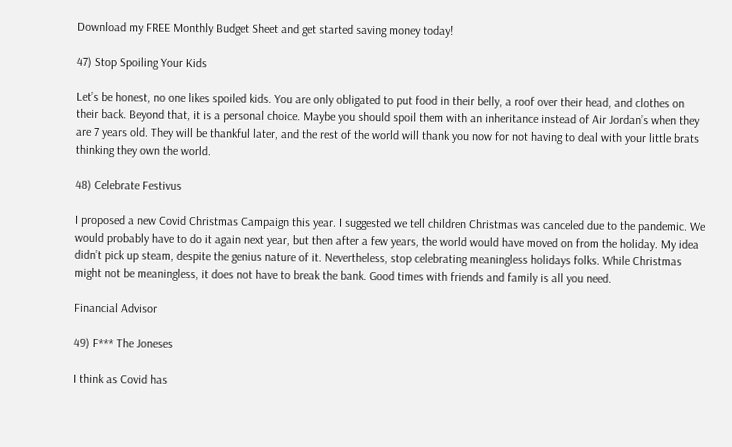Download my FREE Monthly Budget Sheet and get started saving money today!

47) Stop Spoiling Your Kids

Let’s be honest, no one likes spoiled kids. You are only obligated to put food in their belly, a roof over their head, and clothes on their back. Beyond that, it is a personal choice. Maybe you should spoil them with an inheritance instead of Air Jordan’s when they are 7 years old. They will be thankful later, and the rest of the world will thank you now for not having to deal with your little brats thinking they own the world.

48) Celebrate Festivus

I proposed a new Covid Christmas Campaign this year. I suggested we tell children Christmas was canceled due to the pandemic. We would probably have to do it again next year, but then after a few years, the world would have moved on from the holiday. My idea didn’t pick up steam, despite the genius nature of it. Nevertheless, stop celebrating meaningless holidays folks. While Christmas might not be meaningless, it does not have to break the bank. Good times with friends and family is all you need.

Financial Advisor

49) F*** The Joneses

I think as Covid has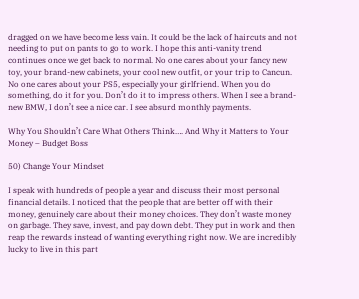dragged on we have become less vain. It could be the lack of haircuts and not needing to put on pants to go to work. I hope this anti-vanity trend continues once we get back to normal. No one cares about your fancy new toy, your brand-new cabinets, your cool new outfit, or your trip to Cancun. No one cares about your PS5, especially your girlfriend. When you do something, do it for you. Don’t do it to impress others. When I see a brand-new BMW, I don’t see a nice car. I see absurd monthly payments.

Why You Shouldn’t Care What Others Think…. And Why it Matters to Your Money – Budget Boss

50) Change Your Mindset

I speak with hundreds of people a year and discuss their most personal financial details. I noticed that the people that are better off with their money, genuinely care about their money choices. They don’t waste money on garbage. They save, invest, and pay down debt. They put in work and then reap the rewards instead of wanting everything right now. We are incredibly lucky to live in this part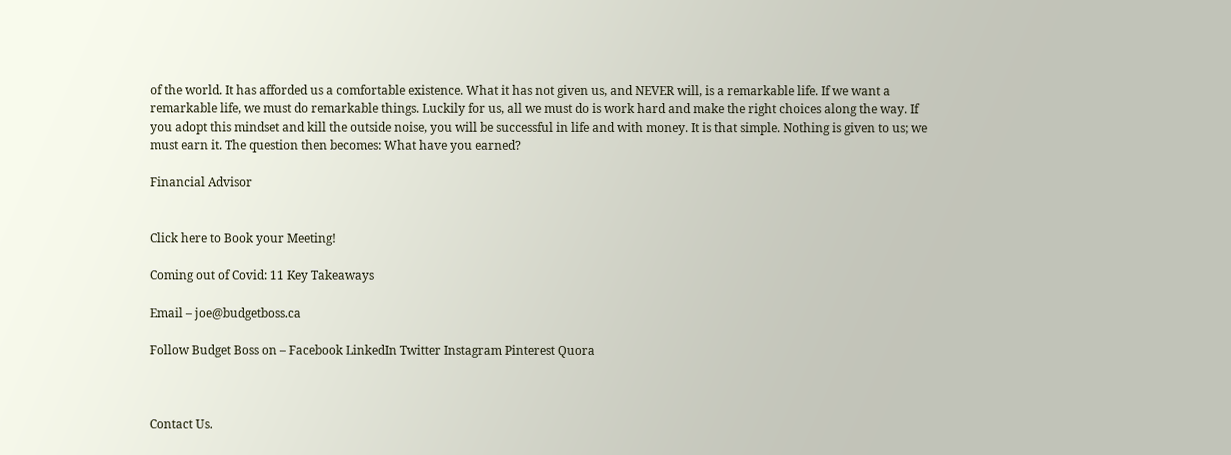of the world. It has afforded us a comfortable existence. What it has not given us, and NEVER will, is a remarkable life. If we want a remarkable life, we must do remarkable things. Luckily for us, all we must do is work hard and make the right choices along the way. If you adopt this mindset and kill the outside noise, you will be successful in life and with money. It is that simple. Nothing is given to us; we must earn it. The question then becomes: What have you earned?

Financial Advisor


Click here to Book your Meeting!

Coming out of Covid: 11 Key Takeaways

Email – joe@budgetboss.ca

Follow Budget Boss on – Facebook LinkedIn Twitter Instagram Pinterest Quora



Contact Us.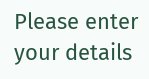Please enter your details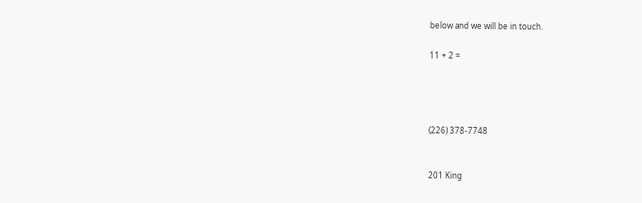below and we will be in touch.

11 + 2 =




(226) 378-7748


201 King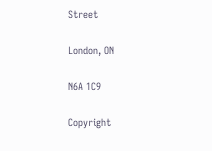Street

London, ON

N6A 1C9

Copyright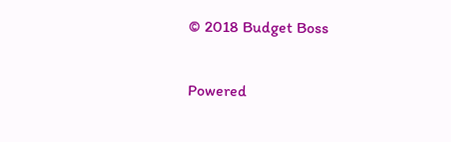© 2018 Budget Boss

Powered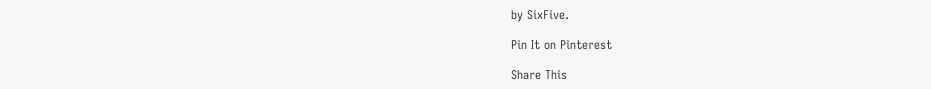by SixFive.

Pin It on Pinterest

Share This